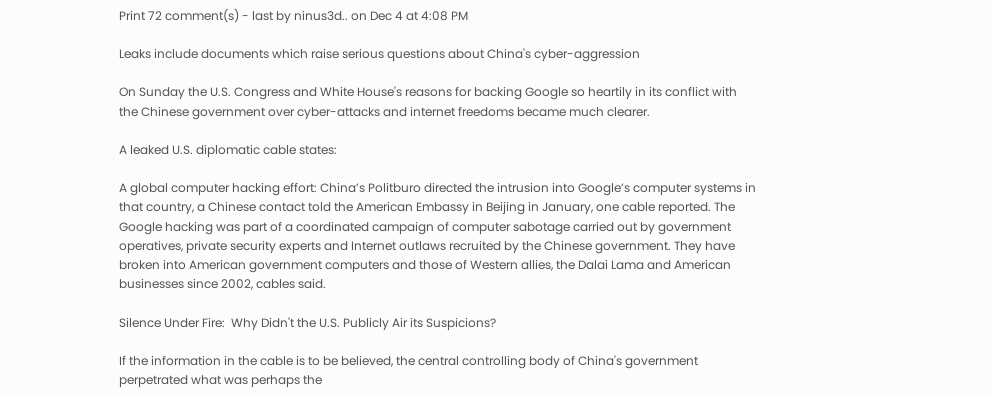Print 72 comment(s) - last by ninus3d.. on Dec 4 at 4:08 PM

Leaks include documents which raise serious questions about China's cyber-aggression

On Sunday the U.S. Congress and White House's reasons for backing Google so heartily in its conflict with the Chinese government over cyber-attacks and internet freedoms became much clearer.

A leaked U.S. diplomatic cable states:

A global computer hacking effort: China’s Politburo directed the intrusion into Google’s computer systems in that country, a Chinese contact told the American Embassy in Beijing in January, one cable reported. The Google hacking was part of a coordinated campaign of computer sabotage carried out by government operatives, private security experts and Internet outlaws recruited by the Chinese government. They have broken into American government computers and those of Western allies, the Dalai Lama and American businesses since 2002, cables said.

Silence Under Fire:  Why Didn't the U.S. Publicly Air its Suspicions?

If the information in the cable is to be believed, the central controlling body of China's government perpetrated what was perhaps the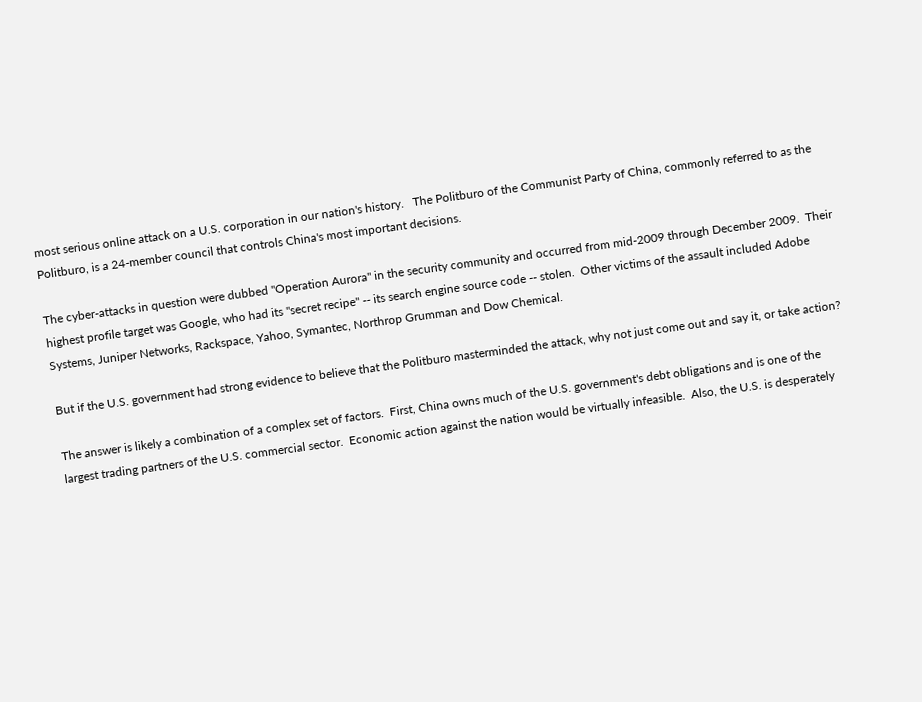most serious online attack on a U.S. corporation in our nation's history.   The Politburo of the Communist Party of China, commonly referred to as the Politburo, is a 24-member council that controls China's most important decisions.

The cyber-attacks in question were dubbed "Operation Aurora" in the security community and occurred from mid-2009 through December 2009.  Their highest profile target was Google, who had its "secret recipe" -- its search engine source code -- stolen.  Other victims of the assault included Adobe Systems, Juniper Networks, Rackspace, Yahoo, Symantec, Northrop Grumman and Dow Chemical.

But if the U.S. government had strong evidence to believe that the Politburo masterminded the attack, why not just come out and say it, or take action?

The answer is likely a combination of a complex set of factors.  First, China owns much of the U.S. government's debt obligations and is one of the largest trading partners of the U.S. commercial sector.  Economic action against the nation would be virtually infeasible.  Also, the U.S. is desperately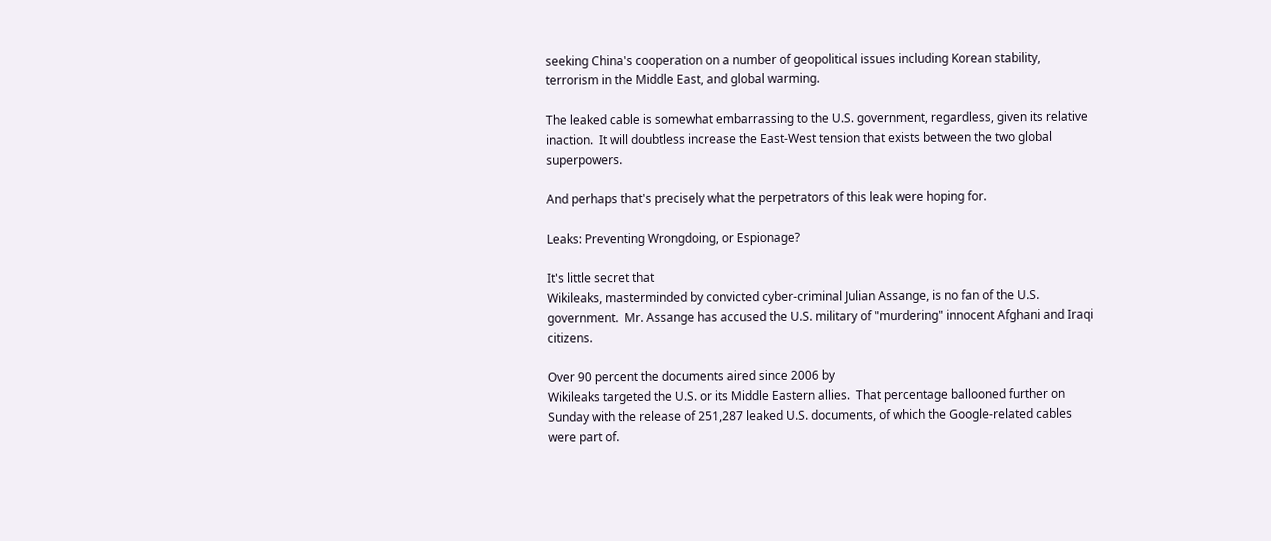seeking China's cooperation on a number of geopolitical issues including Korean stability, terrorism in the Middle East, and global warming.

The leaked cable is somewhat embarrassing to the U.S. government, regardless, given its relative inaction.  It will doubtless increase the East-West tension that exists between the two global superpowers.

And perhaps that's precisely what the perpetrators of this leak were hoping for.

Leaks: Preventing Wrongdoing, or Espionage?

It's little secret that
Wikileaks, masterminded by convicted cyber-criminal Julian Assange, is no fan of the U.S. government.  Mr. Assange has accused the U.S. military of "murdering" innocent Afghani and Iraqi citizens.

Over 90 percent the documents aired since 2006 by
Wikileaks targeted the U.S. or its Middle Eastern allies.  That percentage ballooned further on Sunday with the release of 251,287 leaked U.S. documents, of which the Google-related cables were part of.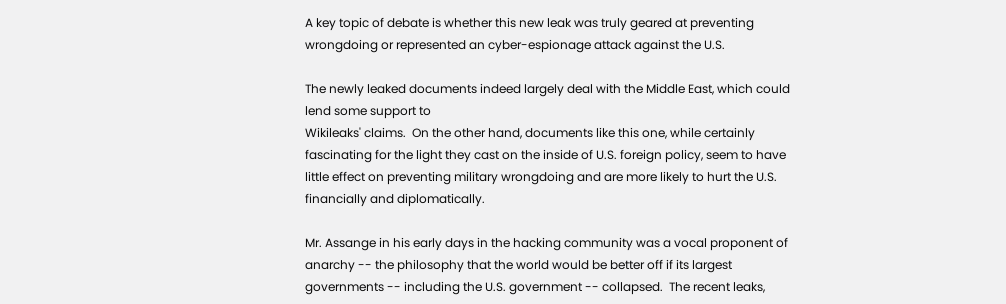A key topic of debate is whether this new leak was truly geared at preventing wrongdoing or represented an cyber-espionage attack against the U.S.

The newly leaked documents indeed largely deal with the Middle East, which could lend some support to
Wikileaks' claims.  On the other hand, documents like this one, while certainly fascinating for the light they cast on the inside of U.S. foreign policy, seem to have little effect on preventing military wrongdoing and are more likely to hurt the U.S. financially and diplomatically.

Mr. Assange in his early days in the hacking community was a vocal proponent of anarchy -- the philosophy that the world would be better off if its largest governments -- including the U.S. government -- collapsed.  The recent leaks,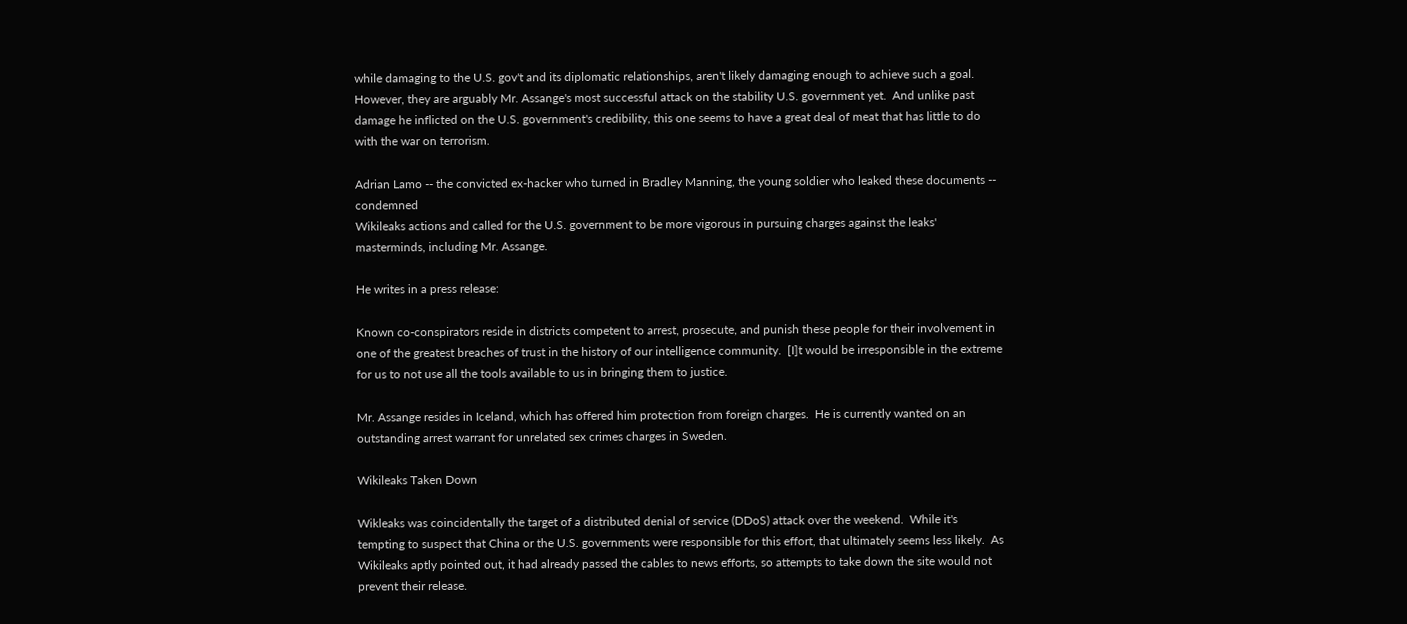while damaging to the U.S. gov't and its diplomatic relationships, aren't likely damaging enough to achieve such a goal.  However, they are arguably Mr. Assange's most successful attack on the stability U.S. government yet.  And unlike past damage he inflicted on the U.S. government's credibility, this one seems to have a great deal of meat that has little to do with the war on terrorism.

Adrian Lamo -- the convicted ex-hacker who turned in Bradley Manning, the young soldier who leaked these documents -- condemned
Wikileaks actions and called for the U.S. government to be more vigorous in pursuing charges against the leaks' masterminds, including Mr. Assange.

He writes in a press release:

Known co-conspirators reside in districts competent to arrest, prosecute, and punish these people for their involvement in one of the greatest breaches of trust in the history of our intelligence community.  [I]t would be irresponsible in the extreme for us to not use all the tools available to us in bringing them to justice.

Mr. Assange resides in Iceland, which has offered him protection from foreign charges.  He is currently wanted on an outstanding arrest warrant for unrelated sex crimes charges in Sweden.

Wikileaks Taken Down

Wikleaks was coincidentally the target of a distributed denial of service (DDoS) attack over the weekend.  While it's tempting to suspect that China or the U.S. governments were responsible for this effort, that ultimately seems less likely.  As
Wikileaks aptly pointed out, it had already passed the cables to news efforts, so attempts to take down the site would not prevent their release.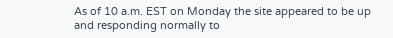As of 10 a.m. EST on Monday the site appeared to be up and responding normally to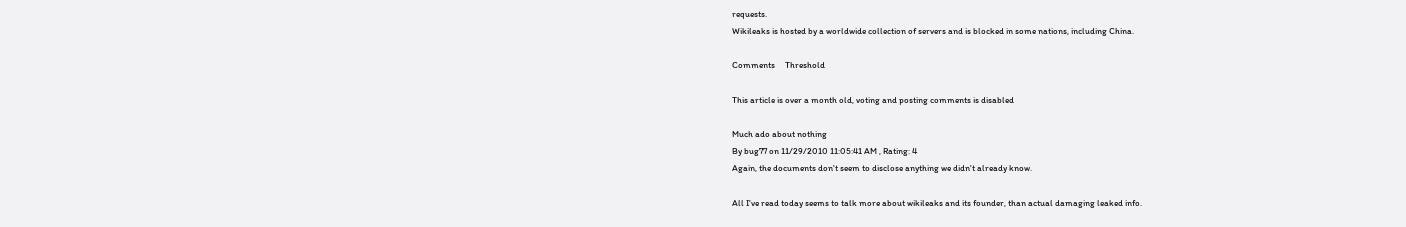requests.
Wikileaks is hosted by a worldwide collection of servers and is blocked in some nations, including China.

Comments     Threshold

This article is over a month old, voting and posting comments is disabled

Much ado about nothing
By bug77 on 11/29/2010 11:05:41 AM , Rating: 4
Again, the documents don't seem to disclose anything we didn't already know.

All I've read today seems to talk more about wikileaks and its founder, than actual damaging leaked info.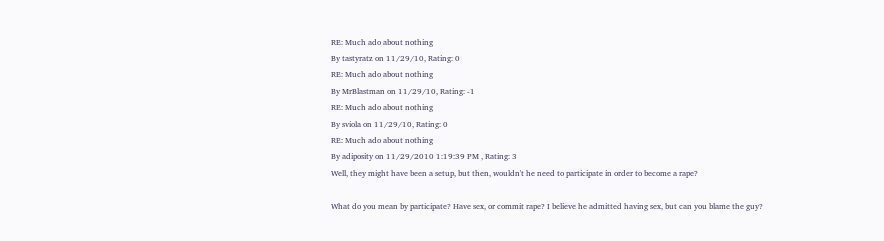RE: Much ado about nothing
By tastyratz on 11/29/10, Rating: 0
RE: Much ado about nothing
By MrBlastman on 11/29/10, Rating: -1
RE: Much ado about nothing
By sviola on 11/29/10, Rating: 0
RE: Much ado about nothing
By adiposity on 11/29/2010 1:19:39 PM , Rating: 3
Well, they might have been a setup, but then, wouldn't he need to participate in order to become a rape?

What do you mean by participate? Have sex, or commit rape? I believe he admitted having sex, but can you blame the guy?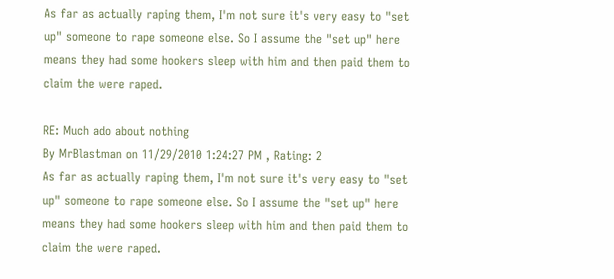As far as actually raping them, I'm not sure it's very easy to "set up" someone to rape someone else. So I assume the "set up" here means they had some hookers sleep with him and then paid them to claim the were raped.

RE: Much ado about nothing
By MrBlastman on 11/29/2010 1:24:27 PM , Rating: 2
As far as actually raping them, I'm not sure it's very easy to "set up" someone to rape someone else. So I assume the "set up" here means they had some hookers sleep with him and then paid them to claim the were raped.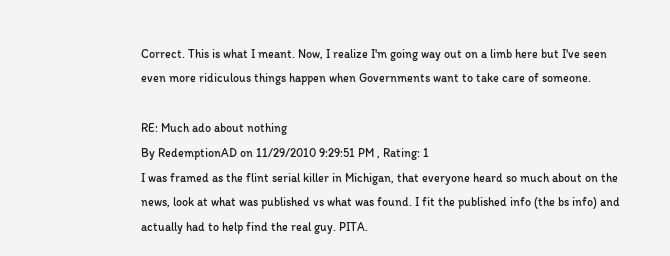Correct. This is what I meant. Now, I realize I'm going way out on a limb here but I've seen even more ridiculous things happen when Governments want to take care of someone.

RE: Much ado about nothing
By RedemptionAD on 11/29/2010 9:29:51 PM , Rating: 1
I was framed as the flint serial killer in Michigan, that everyone heard so much about on the news, look at what was published vs what was found. I fit the published info (the bs info) and actually had to help find the real guy. PITA.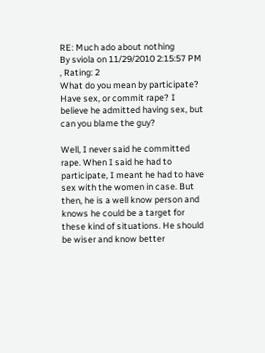RE: Much ado about nothing
By sviola on 11/29/2010 2:15:57 PM , Rating: 2
What do you mean by participate? Have sex, or commit rape? I believe he admitted having sex, but can you blame the guy?

Well, I never said he committed rape. When I said he had to participate, I meant he had to have sex with the women in case. But then, he is a well know person and knows he could be a target for these kind of situations. He should be wiser and know better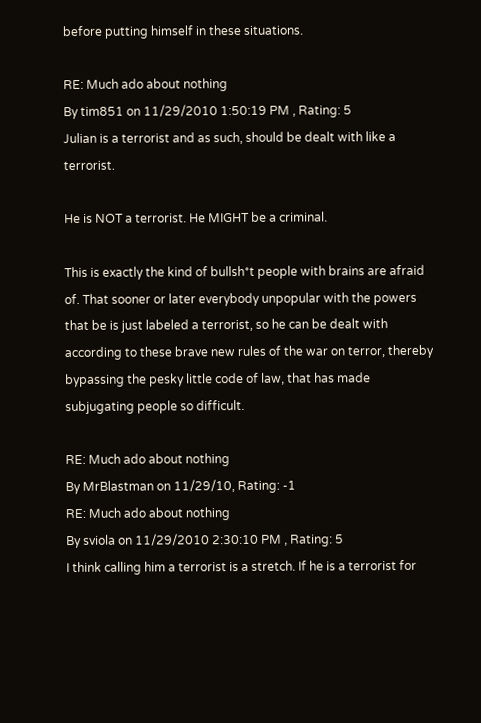before putting himself in these situations.

RE: Much ado about nothing
By tim851 on 11/29/2010 1:50:19 PM , Rating: 5
Julian is a terrorist and as such, should be dealt with like a terrorist.

He is NOT a terrorist. He MIGHT be a criminal.

This is exactly the kind of bullsh*t people with brains are afraid of. That sooner or later everybody unpopular with the powers that be is just labeled a terrorist, so he can be dealt with according to these brave new rules of the war on terror, thereby bypassing the pesky little code of law, that has made subjugating people so difficult.

RE: Much ado about nothing
By MrBlastman on 11/29/10, Rating: -1
RE: Much ado about nothing
By sviola on 11/29/2010 2:30:10 PM , Rating: 5
I think calling him a terrorist is a stretch. If he is a terrorist for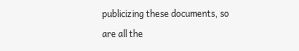publicizing these documents, so are all the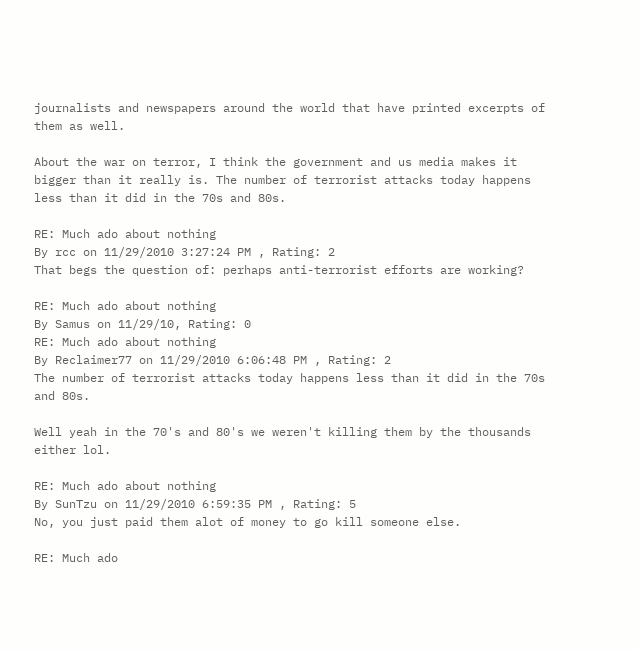journalists and newspapers around the world that have printed excerpts of them as well.

About the war on terror, I think the government and us media makes it bigger than it really is. The number of terrorist attacks today happens less than it did in the 70s and 80s.

RE: Much ado about nothing
By rcc on 11/29/2010 3:27:24 PM , Rating: 2
That begs the question of: perhaps anti-terrorist efforts are working?

RE: Much ado about nothing
By Samus on 11/29/10, Rating: 0
RE: Much ado about nothing
By Reclaimer77 on 11/29/2010 6:06:48 PM , Rating: 2
The number of terrorist attacks today happens less than it did in the 70s and 80s.

Well yeah in the 70's and 80's we weren't killing them by the thousands either lol.

RE: Much ado about nothing
By SunTzu on 11/29/2010 6:59:35 PM , Rating: 5
No, you just paid them alot of money to go kill someone else.

RE: Much ado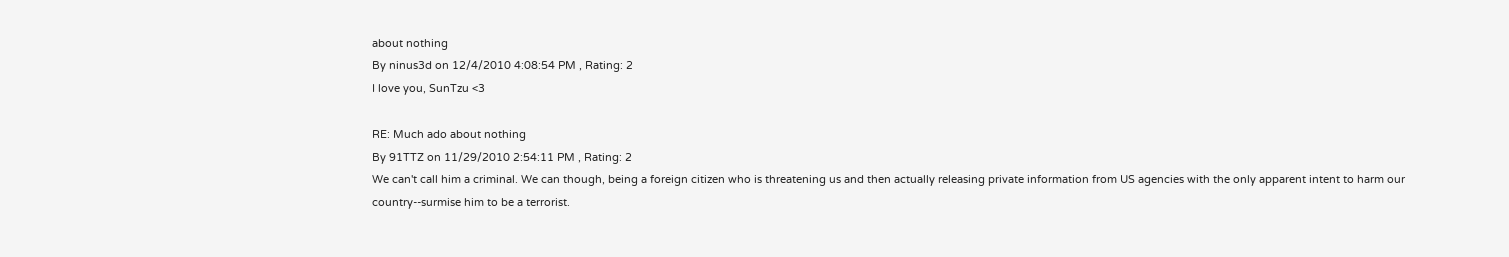about nothing
By ninus3d on 12/4/2010 4:08:54 PM , Rating: 2
I love you, SunTzu <3

RE: Much ado about nothing
By 91TTZ on 11/29/2010 2:54:11 PM , Rating: 2
We can't call him a criminal. We can though, being a foreign citizen who is threatening us and then actually releasing private information from US agencies with the only apparent intent to harm our country--surmise him to be a terrorist.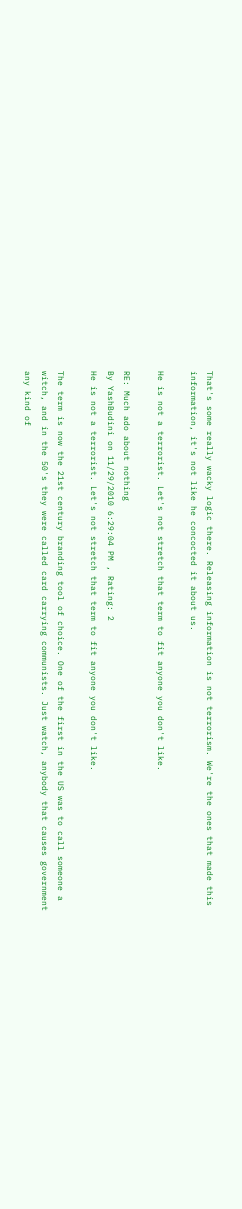That's some really wacky logic there. Releasing information is not terrorism. We're the ones that made this information, it's not like he concocted it about us.

He is not a terrorist. Let's not stretch that term to fit anyone you don't like.

RE: Much ado about nothing
By YashBudini on 11/29/2010 6:29:04 PM , Rating: 2
He is not a terrorist. Let's not stretch that term to fit anyone you don't like.

The term is now the 21st century branding tool of choice. One of the first in the US was to call someone a witch, and in the 50's they were called card carrying communists. Just watch, anybody that causes government any kind of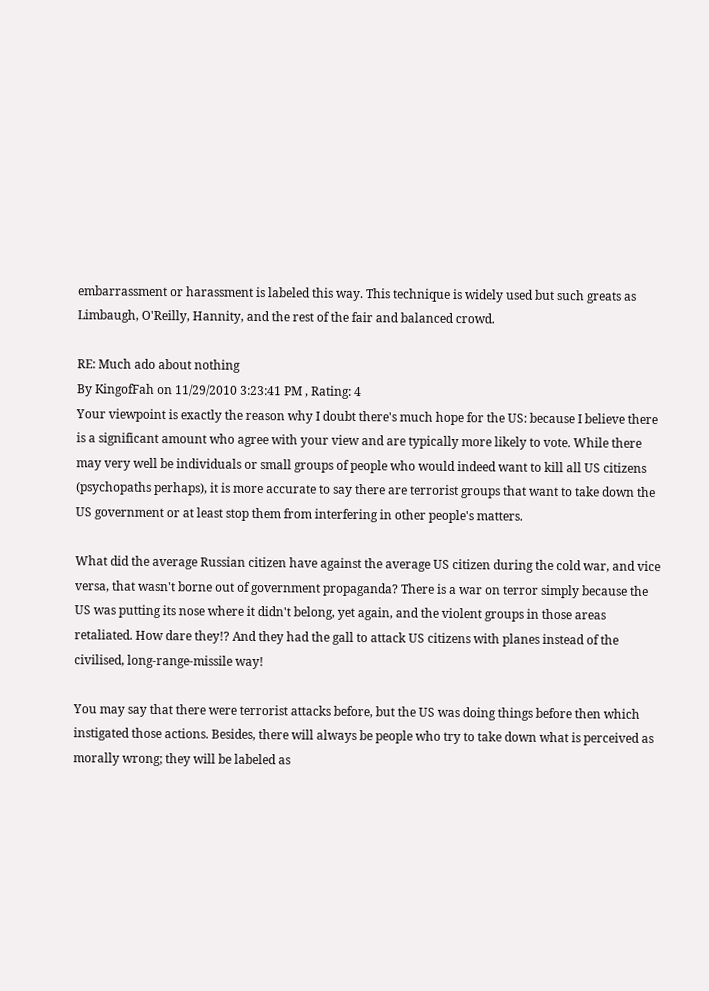embarrassment or harassment is labeled this way. This technique is widely used but such greats as Limbaugh, O'Reilly, Hannity, and the rest of the fair and balanced crowd.

RE: Much ado about nothing
By KingofFah on 11/29/2010 3:23:41 PM , Rating: 4
Your viewpoint is exactly the reason why I doubt there's much hope for the US: because I believe there is a significant amount who agree with your view and are typically more likely to vote. While there may very well be individuals or small groups of people who would indeed want to kill all US citizens (psychopaths perhaps), it is more accurate to say there are terrorist groups that want to take down the US government or at least stop them from interfering in other people's matters.

What did the average Russian citizen have against the average US citizen during the cold war, and vice versa, that wasn't borne out of government propaganda? There is a war on terror simply because the US was putting its nose where it didn't belong, yet again, and the violent groups in those areas retaliated. How dare they!? And they had the gall to attack US citizens with planes instead of the civilised, long-range-missile way!

You may say that there were terrorist attacks before, but the US was doing things before then which instigated those actions. Besides, there will always be people who try to take down what is perceived as morally wrong; they will be labeled as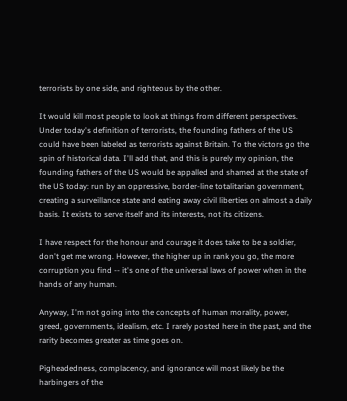terrorists by one side, and righteous by the other.

It would kill most people to look at things from different perspectives. Under today's definition of terrorists, the founding fathers of the US could have been labeled as terrorists against Britain. To the victors go the spin of historical data. I'll add that, and this is purely my opinion, the founding fathers of the US would be appalled and shamed at the state of the US today: run by an oppressive, border-line totalitarian government, creating a surveillance state and eating away civil liberties on almost a daily basis. It exists to serve itself and its interests, not its citizens.

I have respect for the honour and courage it does take to be a soldier, don't get me wrong. However, the higher up in rank you go, the more corruption you find -- it's one of the universal laws of power when in the hands of any human.

Anyway, I'm not going into the concepts of human morality, power, greed, governments, idealism, etc. I rarely posted here in the past, and the rarity becomes greater as time goes on.

Pigheadedness, complacency, and ignorance will most likely be the harbingers of the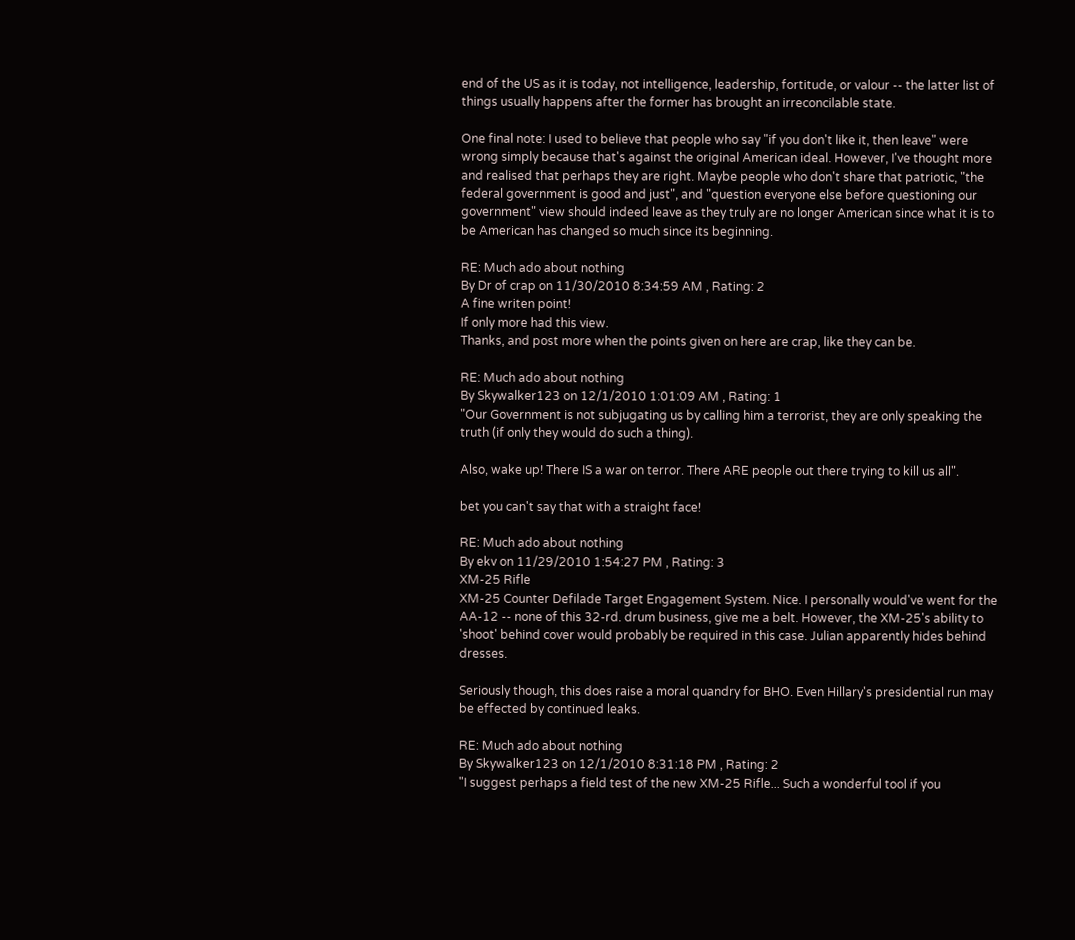end of the US as it is today, not intelligence, leadership, fortitude, or valour -- the latter list of things usually happens after the former has brought an irreconcilable state.

One final note: I used to believe that people who say "if you don't like it, then leave" were wrong simply because that's against the original American ideal. However, I've thought more and realised that perhaps they are right. Maybe people who don't share that patriotic, "the federal government is good and just", and "question everyone else before questioning our government" view should indeed leave as they truly are no longer American since what it is to be American has changed so much since its beginning.

RE: Much ado about nothing
By Dr of crap on 11/30/2010 8:34:59 AM , Rating: 2
A fine writen point!
If only more had this view.
Thanks, and post more when the points given on here are crap, like they can be.

RE: Much ado about nothing
By Skywalker123 on 12/1/2010 1:01:09 AM , Rating: 1
"Our Government is not subjugating us by calling him a terrorist, they are only speaking the truth (if only they would do such a thing).

Also, wake up! There IS a war on terror. There ARE people out there trying to kill us all".

bet you can't say that with a straight face!

RE: Much ado about nothing
By ekv on 11/29/2010 1:54:27 PM , Rating: 3
XM-25 Rifle
XM-25 Counter Defilade Target Engagement System. Nice. I personally would've went for the AA-12 -- none of this 32-rd. drum business, give me a belt. However, the XM-25's ability to 'shoot' behind cover would probably be required in this case. Julian apparently hides behind dresses.

Seriously though, this does raise a moral quandry for BHO. Even Hillary's presidential run may be effected by continued leaks.

RE: Much ado about nothing
By Skywalker123 on 12/1/2010 8:31:18 PM , Rating: 2
"I suggest perhaps a field test of the new XM-25 Rifle... Such a wonderful tool if you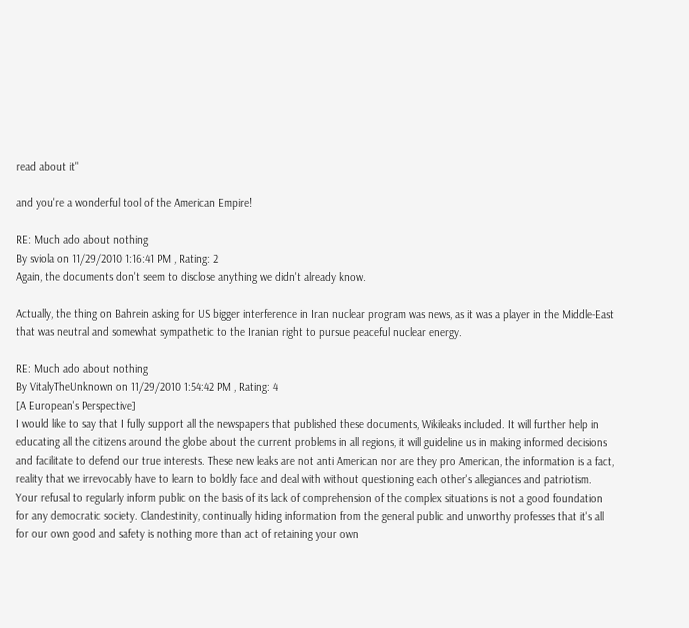read about it"

and you're a wonderful tool of the American Empire!

RE: Much ado about nothing
By sviola on 11/29/2010 1:16:41 PM , Rating: 2
Again, the documents don't seem to disclose anything we didn't already know.

Actually, the thing on Bahrein asking for US bigger interference in Iran nuclear program was news, as it was a player in the Middle-East that was neutral and somewhat sympathetic to the Iranian right to pursue peaceful nuclear energy.

RE: Much ado about nothing
By VitalyTheUnknown on 11/29/2010 1:54:42 PM , Rating: 4
[A European's Perspective]
I would like to say that I fully support all the newspapers that published these documents, Wikileaks included. It will further help in educating all the citizens around the globe about the current problems in all regions, it will guideline us in making informed decisions and facilitate to defend our true interests. These new leaks are not anti American nor are they pro American, the information is a fact, reality that we irrevocably have to learn to boldly face and deal with without questioning each other's allegiances and patriotism. Your refusal to regularly inform public on the basis of its lack of comprehension of the complex situations is not a good foundation for any democratic society. Clandestinity, continually hiding information from the general public and unworthy professes that it's all for our own good and safety is nothing more than act of retaining your own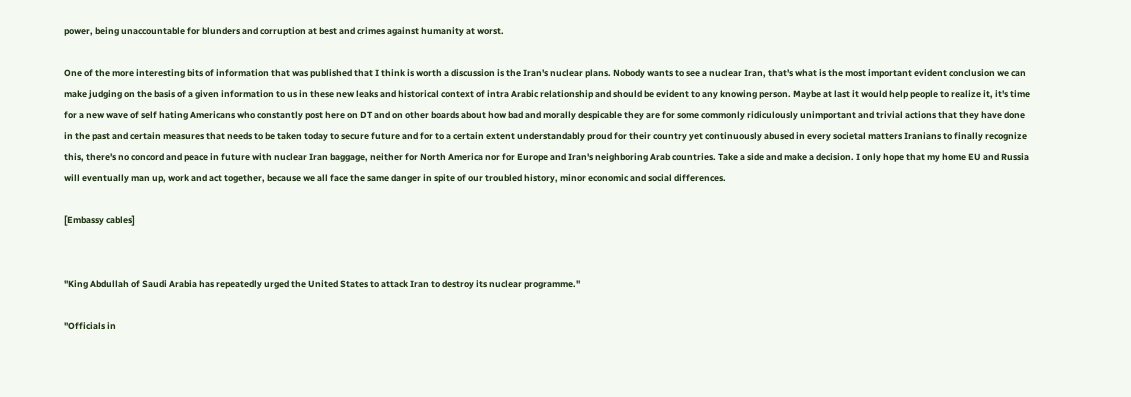power, being unaccountable for blunders and corruption at best and crimes against humanity at worst.

One of the more interesting bits of information that was published that I think is worth a discussion is the Iran's nuclear plans. Nobody wants to see a nuclear Iran, that's what is the most important evident conclusion we can make judging on the basis of a given information to us in these new leaks and historical context of intra Arabic relationship and should be evident to any knowing person. Maybe at last it would help people to realize it, it's time for a new wave of self hating Americans who constantly post here on DT and on other boards about how bad and morally despicable they are for some commonly ridiculously unimportant and trivial actions that they have done in the past and certain measures that needs to be taken today to secure future and for to a certain extent understandably proud for their country yet continuously abused in every societal matters Iranians to finally recognize this, there's no concord and peace in future with nuclear Iran baggage, neither for North America nor for Europe and Iran's neighboring Arab countries. Take a side and make a decision. I only hope that my home EU and Russia will eventually man up, work and act together, because we all face the same danger in spite of our troubled history, minor economic and social differences.

[Embassy cables]


"King Abdullah of Saudi Arabia has repeatedly urged the United States to attack Iran to destroy its nuclear programme."

"Officials in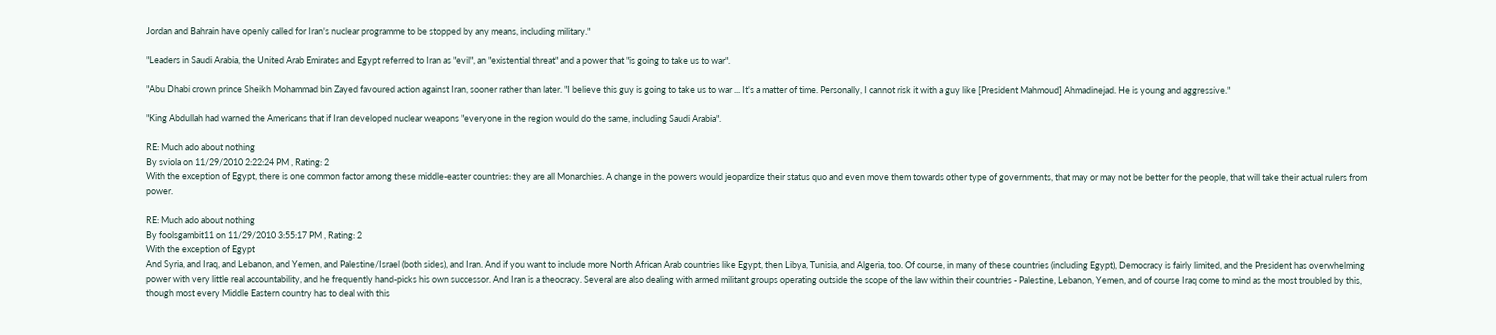Jordan and Bahrain have openly called for Iran's nuclear programme to be stopped by any means, including military."

"Leaders in Saudi Arabia, the United Arab Emirates and Egypt referred to Iran as "evil", an "existential threat" and a power that "is going to take us to war".

"Abu Dhabi crown prince Sheikh Mohammad bin Zayed favoured action against Iran, sooner rather than later. "I believe this guy is going to take us to war ... It's a matter of time. Personally, I cannot risk it with a guy like [President Mahmoud] Ahmadinejad. He is young and aggressive."

"King Abdullah had warned the Americans that if Iran developed nuclear weapons "everyone in the region would do the same, including Saudi Arabia".

RE: Much ado about nothing
By sviola on 11/29/2010 2:22:24 PM , Rating: 2
With the exception of Egypt, there is one common factor among these middle-easter countries: they are all Monarchies. A change in the powers would jeopardize their status quo and even move them towards other type of governments, that may or may not be better for the people, that will take their actual rulers from power.

RE: Much ado about nothing
By foolsgambit11 on 11/29/2010 3:55:17 PM , Rating: 2
With the exception of Egypt
And Syria, and Iraq, and Lebanon, and Yemen, and Palestine/Israel (both sides), and Iran. And if you want to include more North African Arab countries like Egypt, then Libya, Tunisia, and Algeria, too. Of course, in many of these countries (including Egypt), Democracy is fairly limited, and the President has overwhelming power with very little real accountability, and he frequently hand-picks his own successor. And Iran is a theocracy. Several are also dealing with armed militant groups operating outside the scope of the law within their countries - Palestine, Lebanon, Yemen, and of course Iraq come to mind as the most troubled by this, though most every Middle Eastern country has to deal with this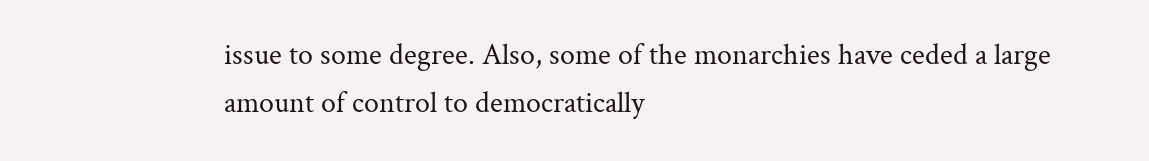issue to some degree. Also, some of the monarchies have ceded a large amount of control to democratically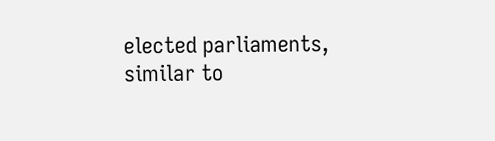elected parliaments, similar to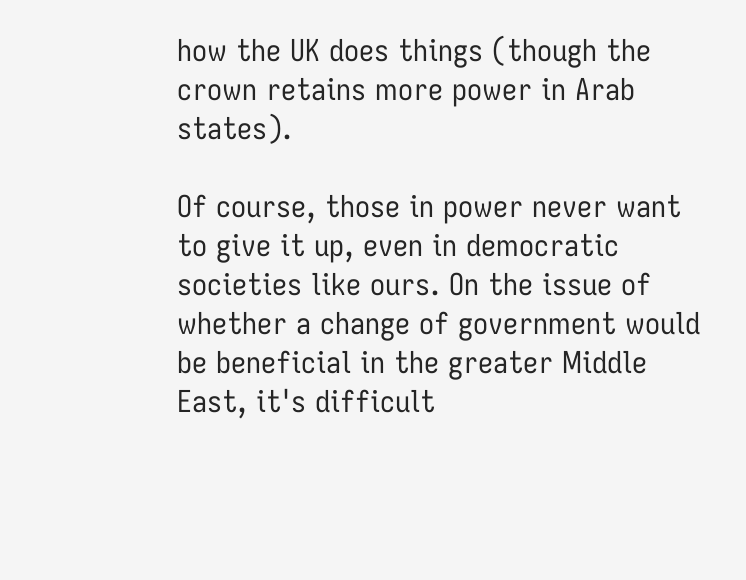how the UK does things (though the crown retains more power in Arab states).

Of course, those in power never want to give it up, even in democratic societies like ours. On the issue of whether a change of government would be beneficial in the greater Middle East, it's difficult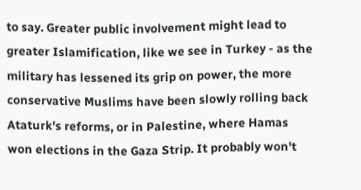to say. Greater public involvement might lead to greater Islamification, like we see in Turkey - as the military has lessened its grip on power, the more conservative Muslims have been slowly rolling back Ataturk's reforms, or in Palestine, where Hamas won elections in the Gaza Strip. It probably won't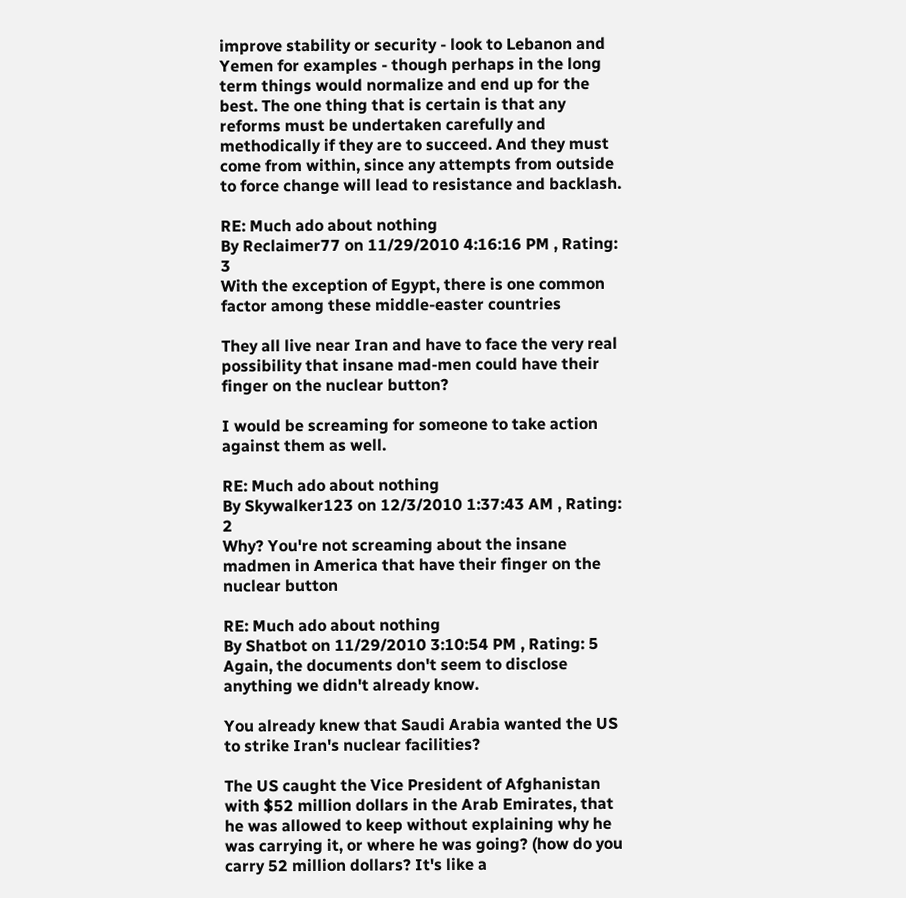improve stability or security - look to Lebanon and Yemen for examples - though perhaps in the long term things would normalize and end up for the best. The one thing that is certain is that any reforms must be undertaken carefully and methodically if they are to succeed. And they must come from within, since any attempts from outside to force change will lead to resistance and backlash.

RE: Much ado about nothing
By Reclaimer77 on 11/29/2010 4:16:16 PM , Rating: 3
With the exception of Egypt, there is one common factor among these middle-easter countries

They all live near Iran and have to face the very real possibility that insane mad-men could have their finger on the nuclear button?

I would be screaming for someone to take action against them as well.

RE: Much ado about nothing
By Skywalker123 on 12/3/2010 1:37:43 AM , Rating: 2
Why? You're not screaming about the insane madmen in America that have their finger on the nuclear button

RE: Much ado about nothing
By Shatbot on 11/29/2010 3:10:54 PM , Rating: 5
Again, the documents don't seem to disclose anything we didn't already know.

You already knew that Saudi Arabia wanted the US to strike Iran's nuclear facilities?

The US caught the Vice President of Afghanistan with $52 million dollars in the Arab Emirates, that he was allowed to keep without explaining why he was carrying it, or where he was going? (how do you carry 52 million dollars? It's like a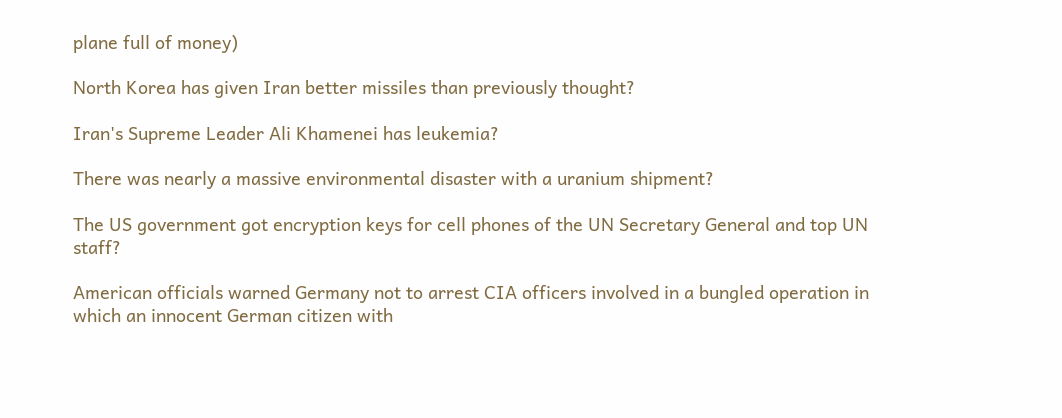plane full of money)

North Korea has given Iran better missiles than previously thought?

Iran's Supreme Leader Ali Khamenei has leukemia?

There was nearly a massive environmental disaster with a uranium shipment?

The US government got encryption keys for cell phones of the UN Secretary General and top UN staff?

American officials warned Germany not to arrest CIA officers involved in a bungled operation in which an innocent German citizen with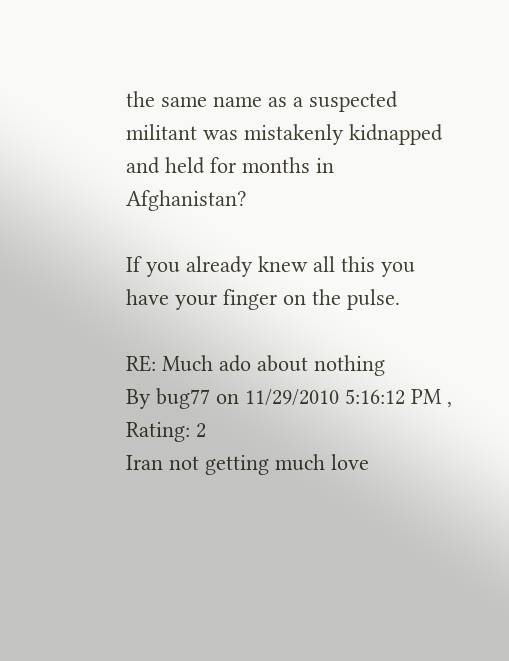the same name as a suspected militant was mistakenly kidnapped and held for months in Afghanistan?

If you already knew all this you have your finger on the pulse.

RE: Much ado about nothing
By bug77 on 11/29/2010 5:16:12 PM , Rating: 2
Iran not getting much love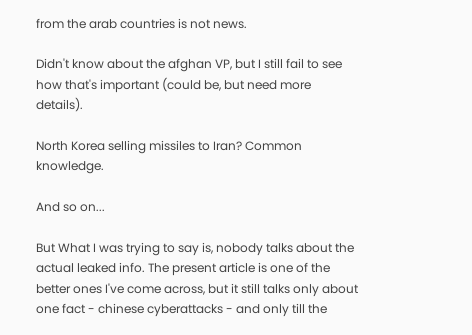from the arab countries is not news.

Didn't know about the afghan VP, but I still fail to see how that's important (could be, but need more details).

North Korea selling missiles to Iran? Common knowledge.

And so on...

But What I was trying to say is, nobody talks about the actual leaked info. The present article is one of the better ones I've come across, but it still talks only about one fact - chinese cyberattacks - and only till the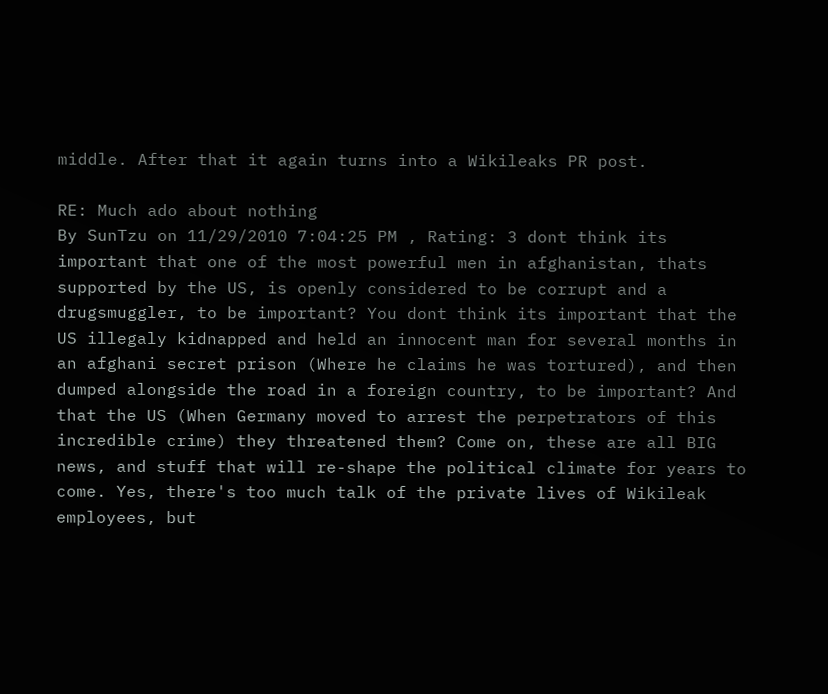middle. After that it again turns into a Wikileaks PR post.

RE: Much ado about nothing
By SunTzu on 11/29/2010 7:04:25 PM , Rating: 3 dont think its important that one of the most powerful men in afghanistan, thats supported by the US, is openly considered to be corrupt and a drugsmuggler, to be important? You dont think its important that the US illegaly kidnapped and held an innocent man for several months in an afghani secret prison (Where he claims he was tortured), and then dumped alongside the road in a foreign country, to be important? And that the US (When Germany moved to arrest the perpetrators of this incredible crime) they threatened them? Come on, these are all BIG news, and stuff that will re-shape the political climate for years to come. Yes, there's too much talk of the private lives of Wikileak employees, but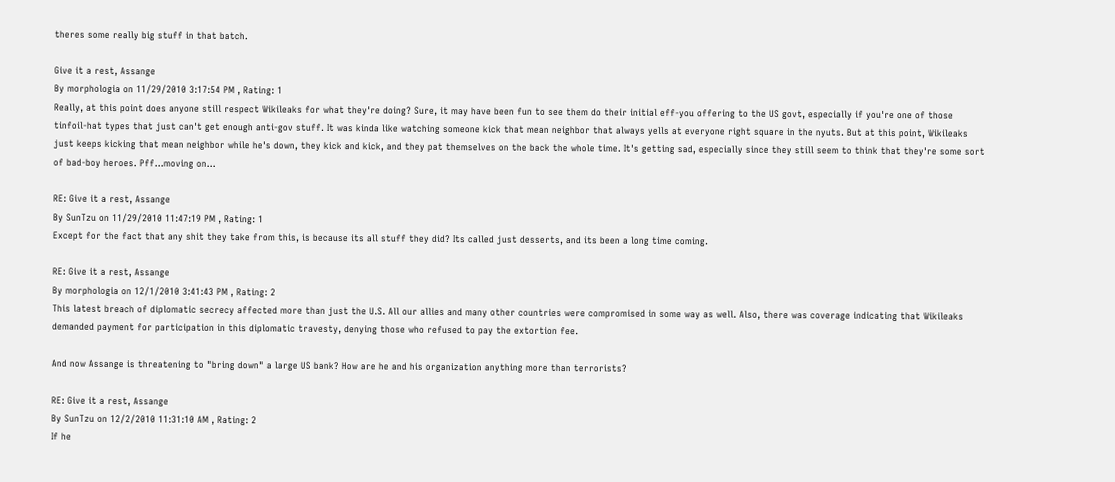theres some really big stuff in that batch.

Give it a rest, Assange
By morphologia on 11/29/2010 3:17:54 PM , Rating: 1
Really, at this point does anyone still respect Wikileaks for what they're doing? Sure, it may have been fun to see them do their initial eff-you offering to the US govt, especially if you're one of those tinfoil-hat types that just can't get enough anti-gov stuff. It was kinda like watching someone kick that mean neighbor that always yells at everyone right square in the nyuts. But at this point, Wikileaks just keeps kicking that mean neighbor while he's down, they kick and kick, and they pat themselves on the back the whole time. It's getting sad, especially since they still seem to think that they're some sort of bad-boy heroes. Pff...moving on...

RE: Give it a rest, Assange
By SunTzu on 11/29/2010 11:47:19 PM , Rating: 1
Except for the fact that any shit they take from this, is because its all stuff they did? Its called just desserts, and its been a long time coming.

RE: Give it a rest, Assange
By morphologia on 12/1/2010 3:41:43 PM , Rating: 2
This latest breach of diplomatic secrecy affected more than just the U.S. All our allies and many other countries were compromised in some way as well. Also, there was coverage indicating that Wikileaks demanded payment for participation in this diplomatic travesty, denying those who refused to pay the extortion fee.

And now Assange is threatening to "bring down" a large US bank? How are he and his organization anything more than terrorists?

RE: Give it a rest, Assange
By SunTzu on 12/2/2010 11:31:10 AM , Rating: 2
If he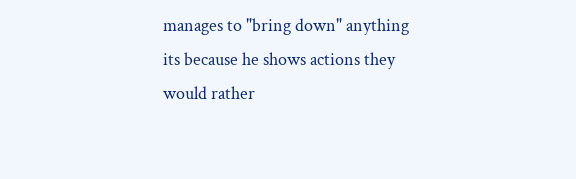manages to "bring down" anything its because he shows actions they would rather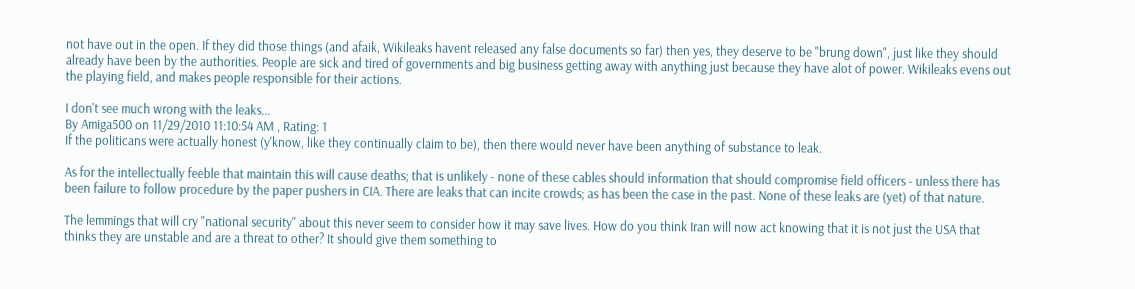not have out in the open. If they did those things (and afaik, Wikileaks havent released any false documents so far) then yes, they deserve to be "brung down", just like they should already have been by the authorities. People are sick and tired of governments and big business getting away with anything just because they have alot of power. Wikileaks evens out the playing field, and makes people responsible for their actions.

I don't see much wrong with the leaks...
By Amiga500 on 11/29/2010 11:10:54 AM , Rating: 1
If the politicans were actually honest (y'know, like they continually claim to be), then there would never have been anything of substance to leak.

As for the intellectually feeble that maintain this will cause deaths; that is unlikely - none of these cables should information that should compromise field officers - unless there has been failure to follow procedure by the paper pushers in CIA. There are leaks that can incite crowds; as has been the case in the past. None of these leaks are (yet) of that nature.

The lemmings that will cry "national security" about this never seem to consider how it may save lives. How do you think Iran will now act knowing that it is not just the USA that thinks they are unstable and are a threat to other? It should give them something to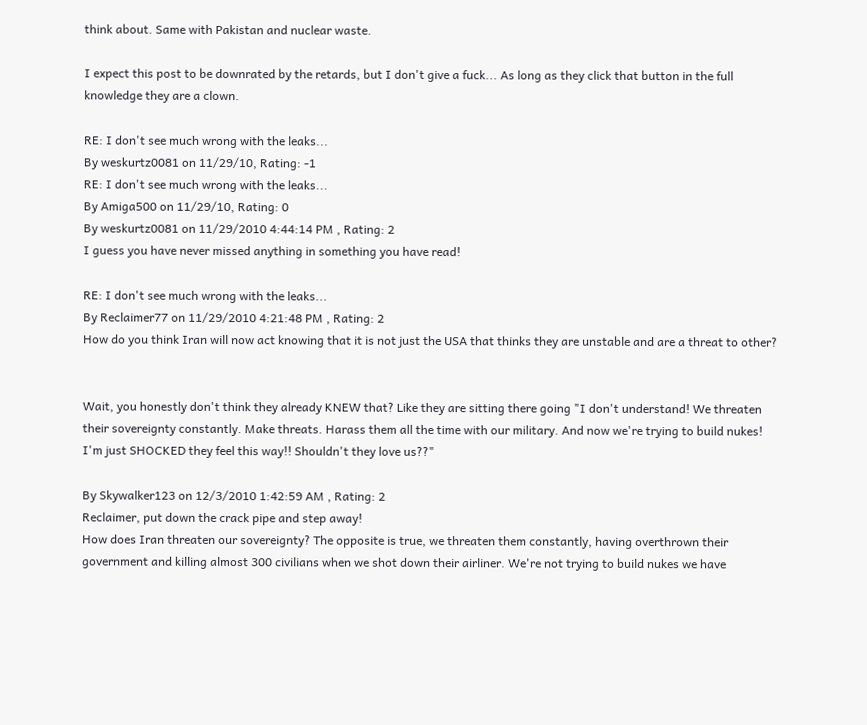think about. Same with Pakistan and nuclear waste.

I expect this post to be downrated by the retards, but I don't give a fuck... As long as they click that button in the full knowledge they are a clown.

RE: I don't see much wrong with the leaks...
By weskurtz0081 on 11/29/10, Rating: -1
RE: I don't see much wrong with the leaks...
By Amiga500 on 11/29/10, Rating: 0
By weskurtz0081 on 11/29/2010 4:44:14 PM , Rating: 2
I guess you have never missed anything in something you have read!

RE: I don't see much wrong with the leaks...
By Reclaimer77 on 11/29/2010 4:21:48 PM , Rating: 2
How do you think Iran will now act knowing that it is not just the USA that thinks they are unstable and are a threat to other?


Wait, you honestly don't think they already KNEW that? Like they are sitting there going "I don't understand! We threaten their sovereignty constantly. Make threats. Harass them all the time with our military. And now we're trying to build nukes! I'm just SHOCKED they feel this way!! Shouldn't they love us??"

By Skywalker123 on 12/3/2010 1:42:59 AM , Rating: 2
Reclaimer, put down the crack pipe and step away!
How does Iran threaten our sovereignty? The opposite is true, we threaten them constantly, having overthrown their government and killing almost 300 civilians when we shot down their airliner. We're not trying to build nukes we have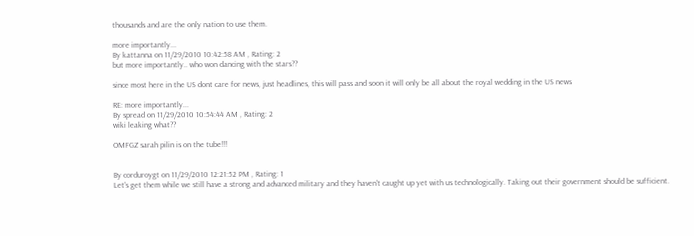thousands and are the only nation to use them.

more importantly...
By kattanna on 11/29/2010 10:42:58 AM , Rating: 2
but more importantly.. who won dancing with the stars??

since most here in the US dont care for news, just headlines, this will pass and soon it will only be all about the royal wedding in the US news

RE: more importantly...
By spread on 11/29/2010 10:54:44 AM , Rating: 2
wiki leaking what??

OMFGZ sarah pilin is on the tube!!!


By corduroygt on 11/29/2010 12:21:52 PM , Rating: 1
Let's get them while we still have a strong and advanced military and they haven't caught up yet with us technologically. Taking out their government should be sufficient.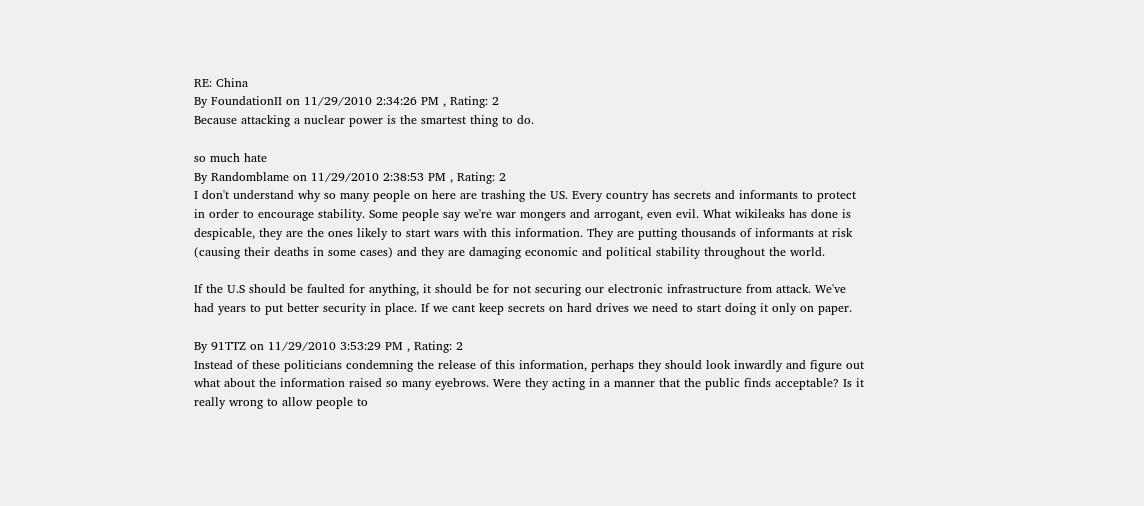RE: China
By FoundationII on 11/29/2010 2:34:26 PM , Rating: 2
Because attacking a nuclear power is the smartest thing to do.

so much hate
By Randomblame on 11/29/2010 2:38:53 PM , Rating: 2
I don't understand why so many people on here are trashing the US. Every country has secrets and informants to protect in order to encourage stability. Some people say we're war mongers and arrogant, even evil. What wikileaks has done is despicable, they are the ones likely to start wars with this information. They are putting thousands of informants at risk (causing their deaths in some cases) and they are damaging economic and political stability throughout the world.

If the U.S should be faulted for anything, it should be for not securing our electronic infrastructure from attack. We've had years to put better security in place. If we cant keep secrets on hard drives we need to start doing it only on paper.

By 91TTZ on 11/29/2010 3:53:29 PM , Rating: 2
Instead of these politicians condemning the release of this information, perhaps they should look inwardly and figure out what about the information raised so many eyebrows. Were they acting in a manner that the public finds acceptable? Is it really wrong to allow people to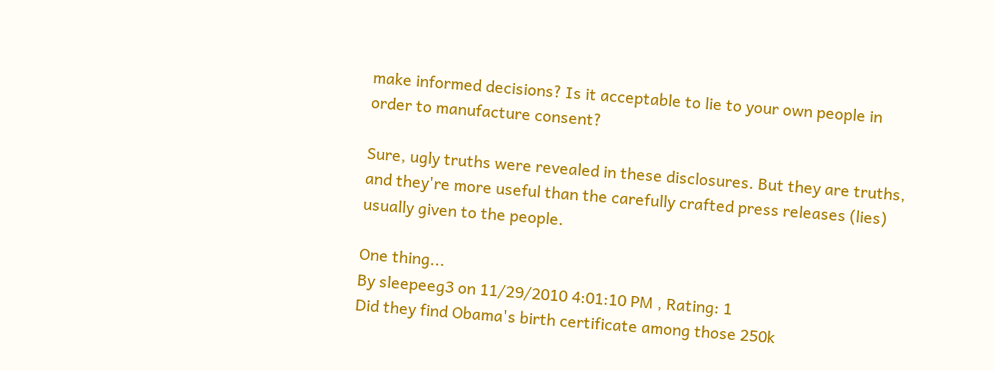make informed decisions? Is it acceptable to lie to your own people in order to manufacture consent?

Sure, ugly truths were revealed in these disclosures. But they are truths, and they're more useful than the carefully crafted press releases (lies) usually given to the people.

One thing...
By sleepeeg3 on 11/29/2010 4:01:10 PM , Rating: 1
Did they find Obama's birth certificate among those 250k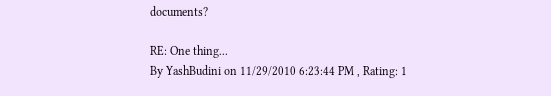documents?

RE: One thing...
By YashBudini on 11/29/2010 6:23:44 PM , Rating: 1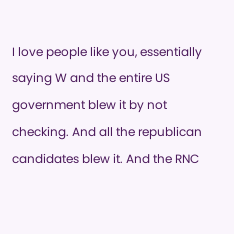I love people like you, essentially saying W and the entire US government blew it by not checking. And all the republican candidates blew it. And the RNC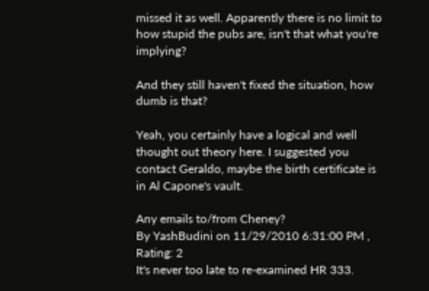missed it as well. Apparently there is no limit to how stupid the pubs are, isn't that what you're implying?

And they still haven't fixed the situation, how dumb is that?

Yeah, you certainly have a logical and well thought out theory here. I suggested you contact Geraldo, maybe the birth certificate is in Al Capone's vault.

Any emails to/from Cheney?
By YashBudini on 11/29/2010 6:31:00 PM , Rating: 2
It's never too late to re-examined HR 333.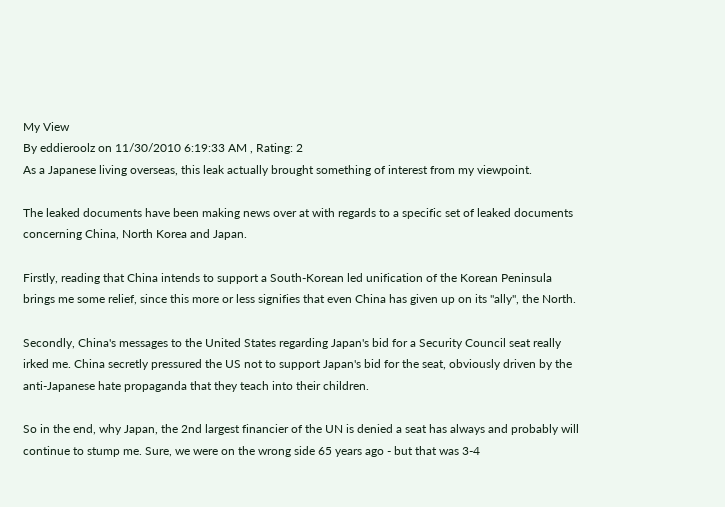My View
By eddieroolz on 11/30/2010 6:19:33 AM , Rating: 2
As a Japanese living overseas, this leak actually brought something of interest from my viewpoint.

The leaked documents have been making news over at with regards to a specific set of leaked documents concerning China, North Korea and Japan.

Firstly, reading that China intends to support a South-Korean led unification of the Korean Peninsula brings me some relief, since this more or less signifies that even China has given up on its "ally", the North.

Secondly, China's messages to the United States regarding Japan's bid for a Security Council seat really irked me. China secretly pressured the US not to support Japan's bid for the seat, obviously driven by the anti-Japanese hate propaganda that they teach into their children.

So in the end, why Japan, the 2nd largest financier of the UN is denied a seat has always and probably will continue to stump me. Sure, we were on the wrong side 65 years ago - but that was 3-4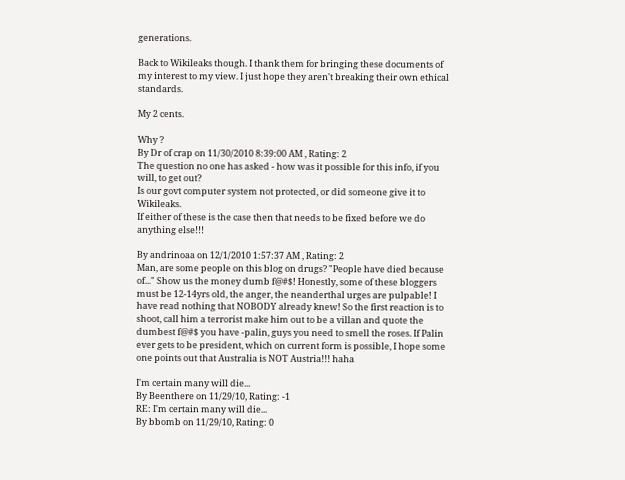generations.

Back to Wikileaks though. I thank them for bringing these documents of my interest to my view. I just hope they aren't breaking their own ethical standards.

My 2 cents.

Why ?
By Dr of crap on 11/30/2010 8:39:00 AM , Rating: 2
The question no one has asked - how was it possible for this info, if you will, to get out?
Is our govt computer system not protected, or did someone give it to Wikileaks.
If either of these is the case then that needs to be fixed before we do anything else!!!

By andrinoaa on 12/1/2010 1:57:37 AM , Rating: 2
Man, are some people on this blog on drugs? "People have died because of..." Show us the money dumb f@#$! Honestly, some of these bloggers must be 12-14yrs old, the anger, the neanderthal urges are pulpable! I have read nothing that NOBODY already knew! So the first reaction is to shoot, call him a terrorist make him out to be a villan and quote the dumbest f@#$ you have -palin, guys you need to smell the roses. If Palin ever gets to be president, which on current form is possible, I hope some one points out that Australia is NOT Austria!!! haha

I'm certain many will die...
By Beenthere on 11/29/10, Rating: -1
RE: I'm certain many will die...
By bbomb on 11/29/10, Rating: 0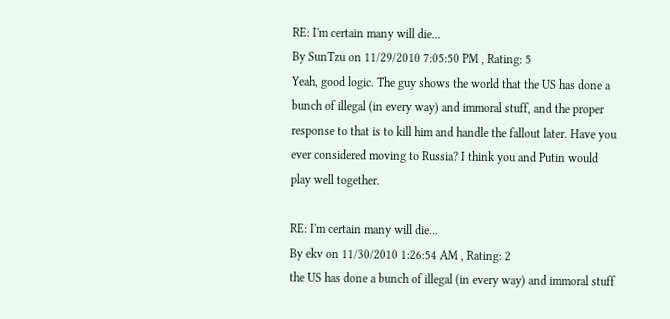RE: I'm certain many will die...
By SunTzu on 11/29/2010 7:05:50 PM , Rating: 5
Yeah, good logic. The guy shows the world that the US has done a bunch of illegal (in every way) and immoral stuff, and the proper response to that is to kill him and handle the fallout later. Have you ever considered moving to Russia? I think you and Putin would play well together.

RE: I'm certain many will die...
By ekv on 11/30/2010 1:26:54 AM , Rating: 2
the US has done a bunch of illegal (in every way) and immoral stuff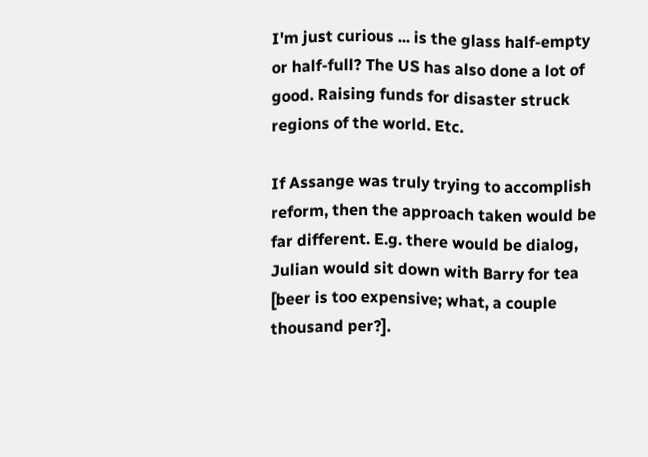I'm just curious ... is the glass half-empty or half-full? The US has also done a lot of good. Raising funds for disaster struck regions of the world. Etc.

If Assange was truly trying to accomplish reform, then the approach taken would be far different. E.g. there would be dialog, Julian would sit down with Barry for tea [beer is too expensive; what, a couple thousand per?].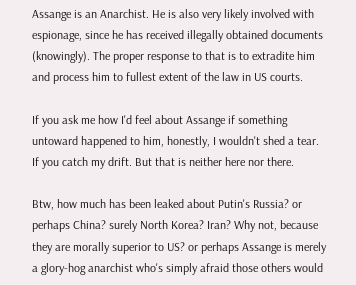Assange is an Anarchist. He is also very likely involved with espionage, since he has received illegally obtained documents (knowingly). The proper response to that is to extradite him and process him to fullest extent of the law in US courts.

If you ask me how I'd feel about Assange if something untoward happened to him, honestly, I wouldn't shed a tear. If you catch my drift. But that is neither here nor there.

Btw, how much has been leaked about Putin's Russia? or perhaps China? surely North Korea? Iran? Why not, because they are morally superior to US? or perhaps Assange is merely a glory-hog anarchist who's simply afraid those others would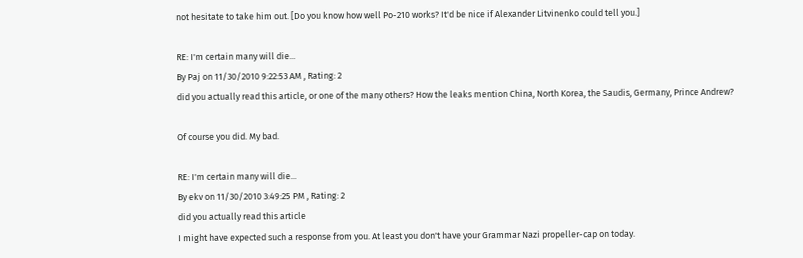not hesitate to take him out. [Do you know how well Po-210 works? It'd be nice if Alexander Litvinenko could tell you.]

RE: I'm certain many will die...
By Paj on 11/30/2010 9:22:53 AM , Rating: 2
did you actually read this article, or one of the many others? How the leaks mention China, North Korea, the Saudis, Germany, Prince Andrew?

Of course you did. My bad.

RE: I'm certain many will die...
By ekv on 11/30/2010 3:49:25 PM , Rating: 2
did you actually read this article
I might have expected such a response from you. At least you don't have your Grammar Nazi propeller-cap on today.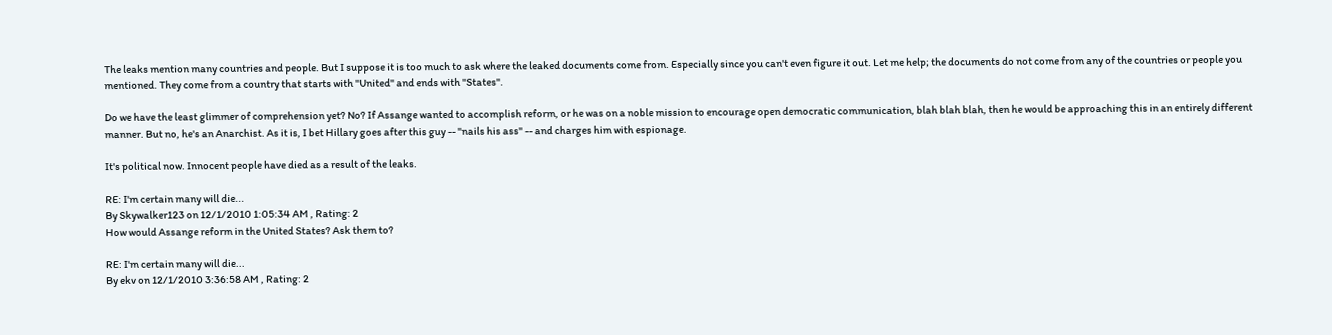The leaks mention many countries and people. But I suppose it is too much to ask where the leaked documents come from. Especially since you can't even figure it out. Let me help; the documents do not come from any of the countries or people you mentioned. They come from a country that starts with "United" and ends with "States".

Do we have the least glimmer of comprehension yet? No? If Assange wanted to accomplish reform, or he was on a noble mission to encourage open democratic communication, blah blah blah, then he would be approaching this in an entirely different manner. But no, he's an Anarchist. As it is, I bet Hillary goes after this guy -- "nails his ass" -- and charges him with espionage.

It's political now. Innocent people have died as a result of the leaks.

RE: I'm certain many will die...
By Skywalker123 on 12/1/2010 1:05:34 AM , Rating: 2
How would Assange reform in the United States? Ask them to?

RE: I'm certain many will die...
By ekv on 12/1/2010 3:36:58 AM , Rating: 2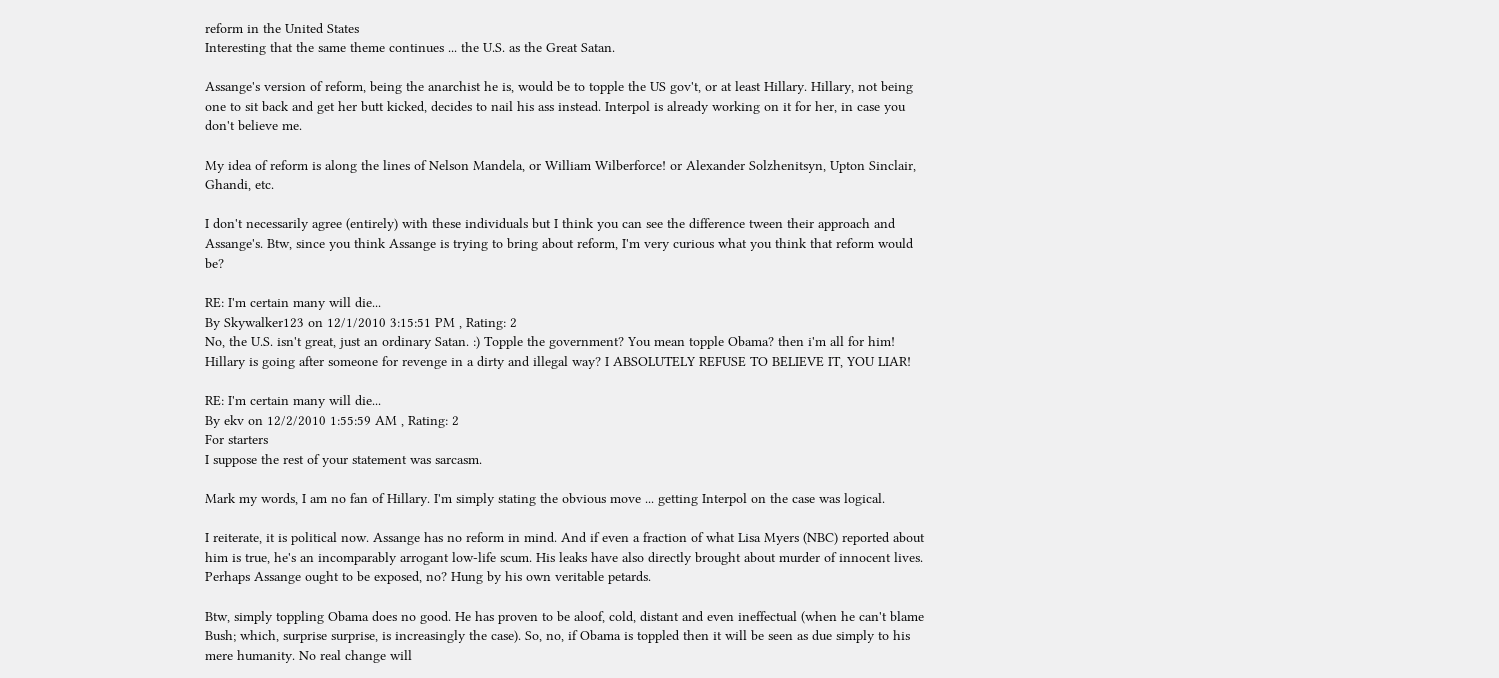reform in the United States
Interesting that the same theme continues ... the U.S. as the Great Satan.

Assange's version of reform, being the anarchist he is, would be to topple the US gov't, or at least Hillary. Hillary, not being one to sit back and get her butt kicked, decides to nail his ass instead. Interpol is already working on it for her, in case you don't believe me.

My idea of reform is along the lines of Nelson Mandela, or William Wilberforce! or Alexander Solzhenitsyn, Upton Sinclair, Ghandi, etc.

I don't necessarily agree (entirely) with these individuals but I think you can see the difference tween their approach and Assange's. Btw, since you think Assange is trying to bring about reform, I'm very curious what you think that reform would be?

RE: I'm certain many will die...
By Skywalker123 on 12/1/2010 3:15:51 PM , Rating: 2
No, the U.S. isn't great, just an ordinary Satan. :) Topple the government? You mean topple Obama? then i'm all for him! Hillary is going after someone for revenge in a dirty and illegal way? I ABSOLUTELY REFUSE TO BELIEVE IT, YOU LIAR!

RE: I'm certain many will die...
By ekv on 12/2/2010 1:55:59 AM , Rating: 2
For starters
I suppose the rest of your statement was sarcasm.

Mark my words, I am no fan of Hillary. I'm simply stating the obvious move ... getting Interpol on the case was logical.

I reiterate, it is political now. Assange has no reform in mind. And if even a fraction of what Lisa Myers (NBC) reported about him is true, he's an incomparably arrogant low-life scum. His leaks have also directly brought about murder of innocent lives. Perhaps Assange ought to be exposed, no? Hung by his own veritable petards.

Btw, simply toppling Obama does no good. He has proven to be aloof, cold, distant and even ineffectual (when he can't blame Bush; which, surprise surprise, is increasingly the case). So, no, if Obama is toppled then it will be seen as due simply to his mere humanity. No real change will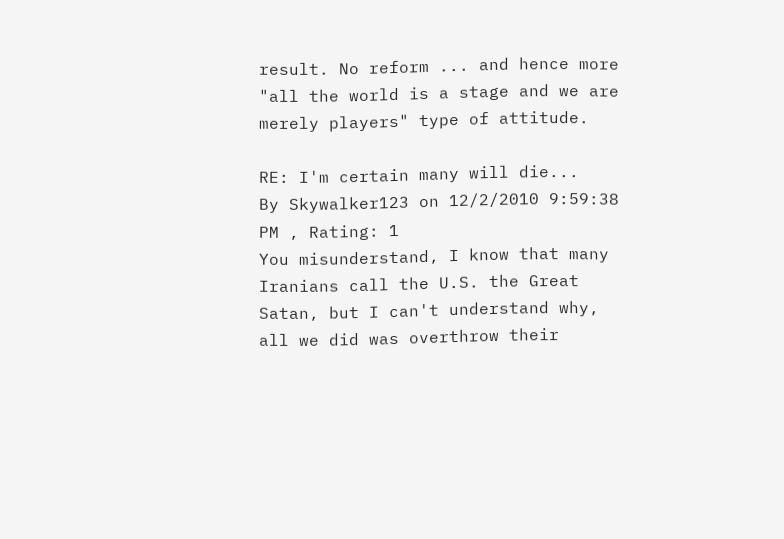result. No reform ... and hence more "all the world is a stage and we are merely players" type of attitude.

RE: I'm certain many will die...
By Skywalker123 on 12/2/2010 9:59:38 PM , Rating: 1
You misunderstand, I know that many Iranians call the U.S. the Great Satan, but I can't understand why, all we did was overthrow their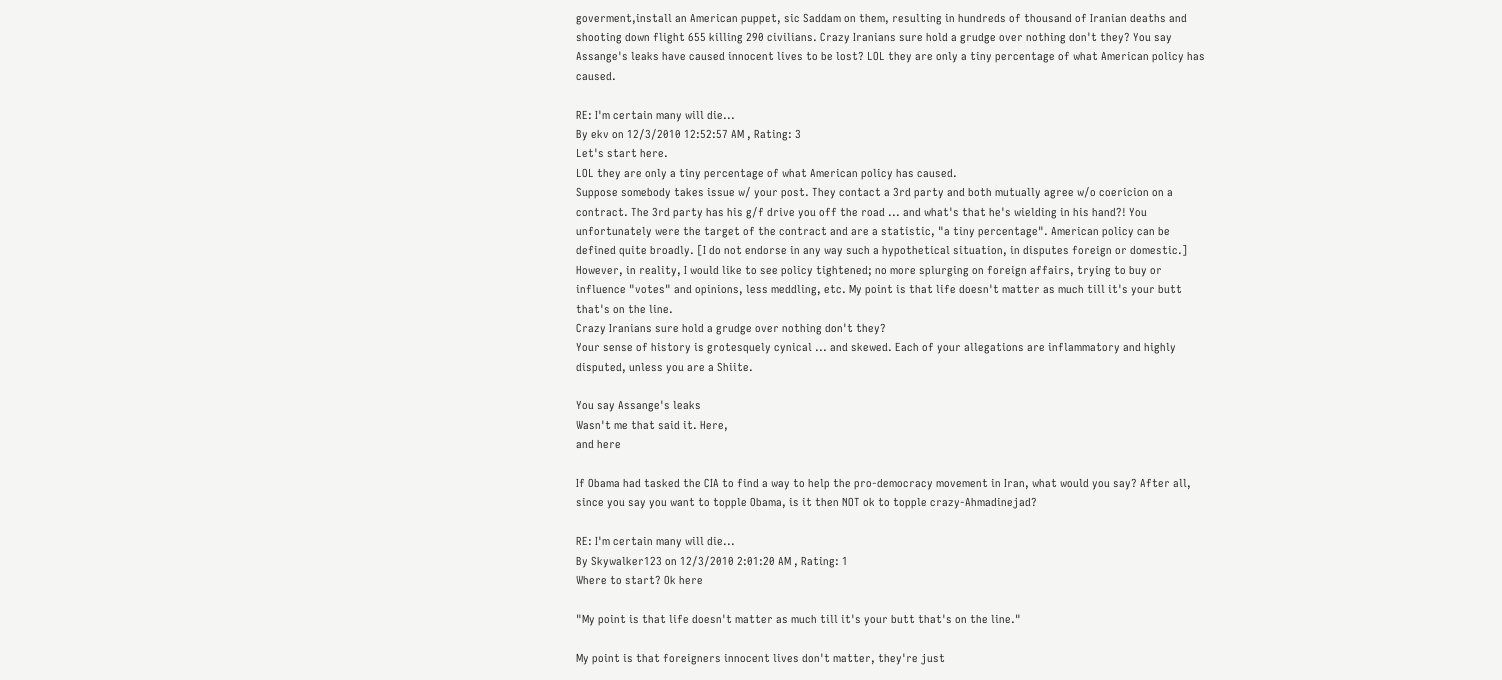goverment,install an American puppet, sic Saddam on them, resulting in hundreds of thousand of Iranian deaths and shooting down flight 655 killing 290 civilians. Crazy Iranians sure hold a grudge over nothing don't they? You say Assange's leaks have caused innocent lives to be lost? LOL they are only a tiny percentage of what American policy has caused.

RE: I'm certain many will die...
By ekv on 12/3/2010 12:52:57 AM , Rating: 3
Let's start here.
LOL they are only a tiny percentage of what American policy has caused.
Suppose somebody takes issue w/ your post. They contact a 3rd party and both mutually agree w/o coericion on a contract. The 3rd party has his g/f drive you off the road ... and what's that he's wielding in his hand?! You unfortunately were the target of the contract and are a statistic, "a tiny percentage". American policy can be defined quite broadly. [I do not endorse in any way such a hypothetical situation, in disputes foreign or domestic.] However, in reality, I would like to see policy tightened; no more splurging on foreign affairs, trying to buy or influence "votes" and opinions, less meddling, etc. My point is that life doesn't matter as much till it's your butt that's on the line.
Crazy Iranians sure hold a grudge over nothing don't they?
Your sense of history is grotesquely cynical ... and skewed. Each of your allegations are inflammatory and highly disputed, unless you are a Shiite.

You say Assange's leaks
Wasn't me that said it. Here,
and here

If Obama had tasked the CIA to find a way to help the pro-democracy movement in Iran, what would you say? After all, since you say you want to topple Obama, is it then NOT ok to topple crazy-Ahmadinejad?

RE: I'm certain many will die...
By Skywalker123 on 12/3/2010 2:01:20 AM , Rating: 1
Where to start? Ok here

"My point is that life doesn't matter as much till it's your butt that's on the line."

My point is that foreigners innocent lives don't matter, they're just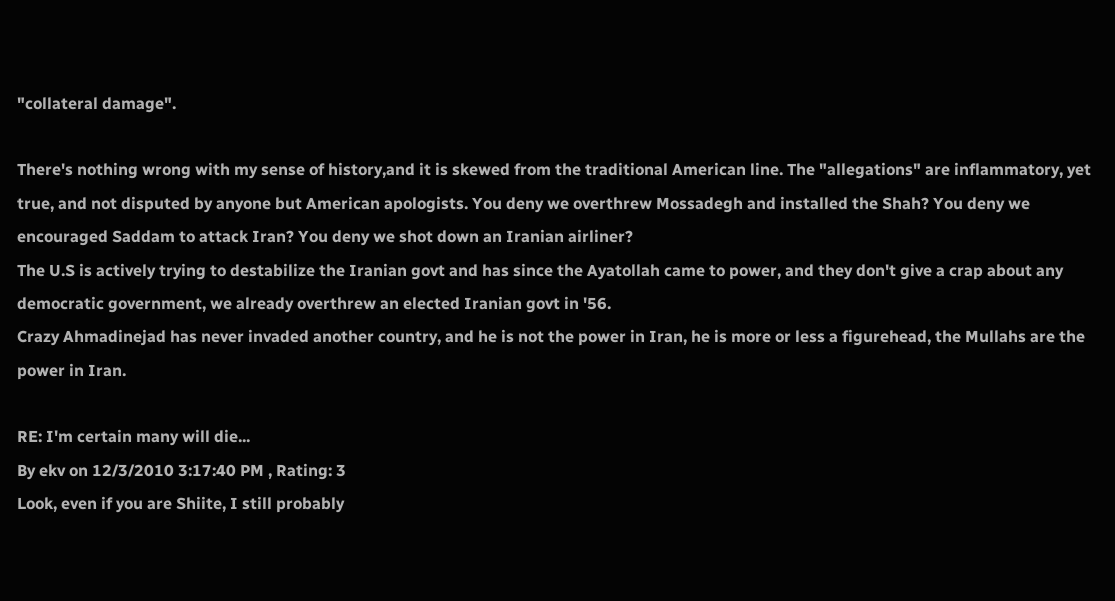"collateral damage".

There's nothing wrong with my sense of history,and it is skewed from the traditional American line. The "allegations" are inflammatory, yet true, and not disputed by anyone but American apologists. You deny we overthrew Mossadegh and installed the Shah? You deny we encouraged Saddam to attack Iran? You deny we shot down an Iranian airliner?
The U.S is actively trying to destabilize the Iranian govt and has since the Ayatollah came to power, and they don't give a crap about any democratic government, we already overthrew an elected Iranian govt in '56.
Crazy Ahmadinejad has never invaded another country, and he is not the power in Iran, he is more or less a figurehead, the Mullahs are the power in Iran.

RE: I'm certain many will die...
By ekv on 12/3/2010 3:17:40 PM , Rating: 3
Look, even if you are Shiite, I still probably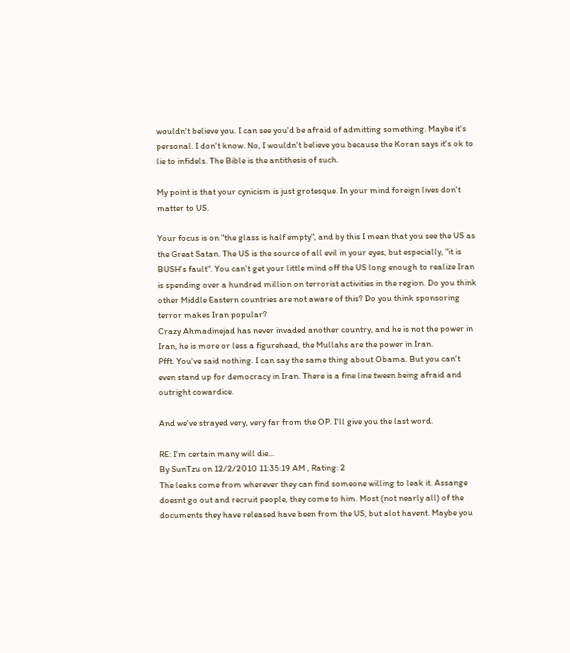wouldn't believe you. I can see you'd be afraid of admitting something. Maybe it's personal. I don't know. No, I wouldn't believe you because the Koran says it's ok to lie to infidels. The Bible is the antithesis of such.

My point is that your cynicism is just grotesque. In your mind foreign lives don't matter to US.

Your focus is on "the glass is half empty", and by this I mean that you see the US as the Great Satan. The US is the source of all evil in your eyes, but especially, "it is BUSH's fault". You can't get your little mind off the US long enough to realize Iran is spending over a hundred million on terrorist activities in the region. Do you think other Middle Eastern countries are not aware of this? Do you think sponsoring terror makes Iran popular?
Crazy Ahmadinejad has never invaded another country, and he is not the power in Iran, he is more or less a figurehead, the Mullahs are the power in Iran.
Pfft. You've said nothing. I can say the same thing about Obama. But you can't even stand up for democracy in Iran. There is a fine line tween being afraid and outright cowardice.

And we've strayed very, very far from the OP. I'll give you the last word.

RE: I'm certain many will die...
By SunTzu on 12/2/2010 11:35:19 AM , Rating: 2
The leaks come from wherever they can find someone willing to leak it. Assange doesnt go out and recruit people, they come to him. Most (not nearly all) of the documents they have released have been from the US, but alot havent. Maybe you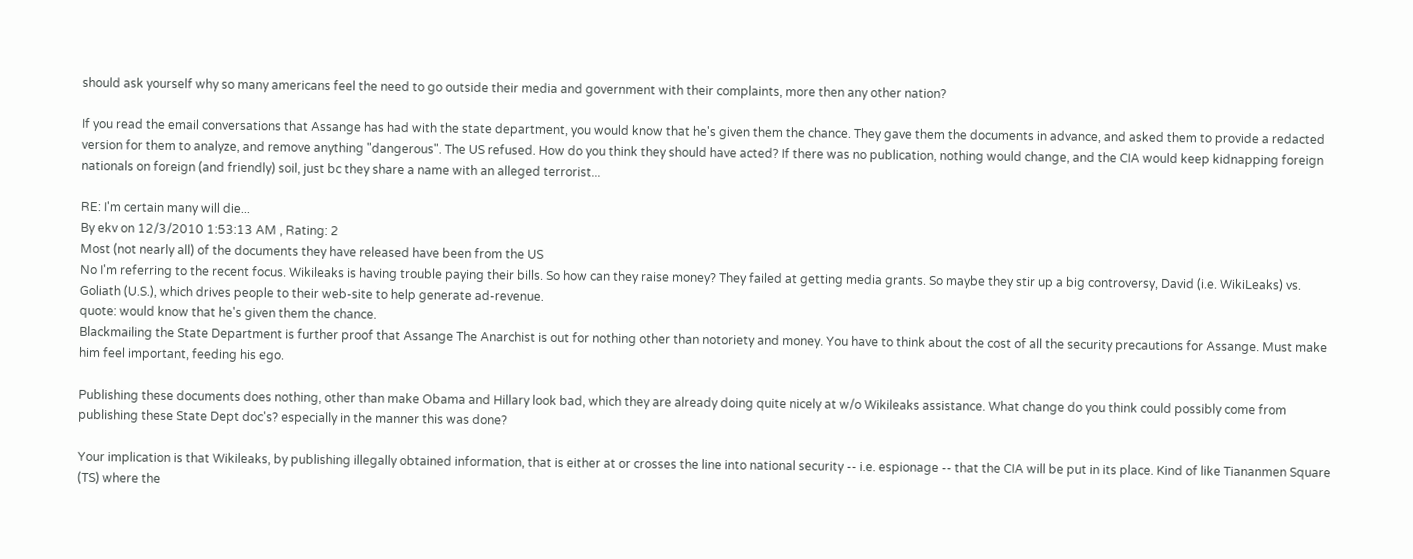should ask yourself why so many americans feel the need to go outside their media and government with their complaints, more then any other nation?

If you read the email conversations that Assange has had with the state department, you would know that he's given them the chance. They gave them the documents in advance, and asked them to provide a redacted version for them to analyze, and remove anything "dangerous". The US refused. How do you think they should have acted? If there was no publication, nothing would change, and the CIA would keep kidnapping foreign nationals on foreign (and friendly) soil, just bc they share a name with an alleged terrorist...

RE: I'm certain many will die...
By ekv on 12/3/2010 1:53:13 AM , Rating: 2
Most (not nearly all) of the documents they have released have been from the US
No I'm referring to the recent focus. Wikileaks is having trouble paying their bills. So how can they raise money? They failed at getting media grants. So maybe they stir up a big controversy, David (i.e. WikiLeaks) vs. Goliath (U.S.), which drives people to their web-site to help generate ad-revenue.
quote: would know that he's given them the chance.
Blackmailing the State Department is further proof that Assange The Anarchist is out for nothing other than notoriety and money. You have to think about the cost of all the security precautions for Assange. Must make him feel important, feeding his ego.

Publishing these documents does nothing, other than make Obama and Hillary look bad, which they are already doing quite nicely at w/o Wikileaks assistance. What change do you think could possibly come from publishing these State Dept doc's? especially in the manner this was done?

Your implication is that Wikileaks, by publishing illegally obtained information, that is either at or crosses the line into national security -- i.e. espionage -- that the CIA will be put in its place. Kind of like Tiananmen Square (TS) where the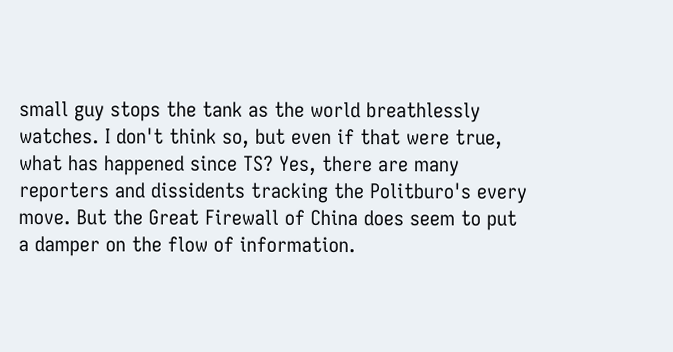small guy stops the tank as the world breathlessly watches. I don't think so, but even if that were true, what has happened since TS? Yes, there are many reporters and dissidents tracking the Politburo's every move. But the Great Firewall of China does seem to put a damper on the flow of information.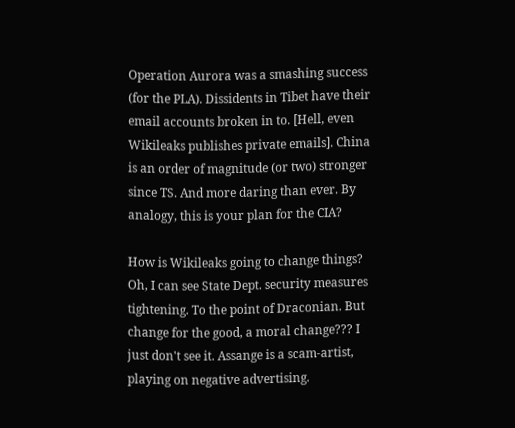Operation Aurora was a smashing success (for the PLA). Dissidents in Tibet have their email accounts broken in to. [Hell, even Wikileaks publishes private emails]. China is an order of magnitude (or two) stronger since TS. And more daring than ever. By analogy, this is your plan for the CIA?

How is Wikileaks going to change things? Oh, I can see State Dept. security measures tightening. To the point of Draconian. But change for the good, a moral change??? I just don't see it. Assange is a scam-artist, playing on negative advertising.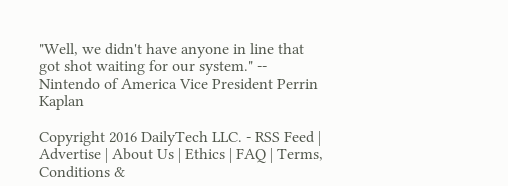"Well, we didn't have anyone in line that got shot waiting for our system." -- Nintendo of America Vice President Perrin Kaplan

Copyright 2016 DailyTech LLC. - RSS Feed | Advertise | About Us | Ethics | FAQ | Terms, Conditions &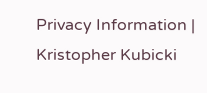Privacy Information | Kristopher Kubicki